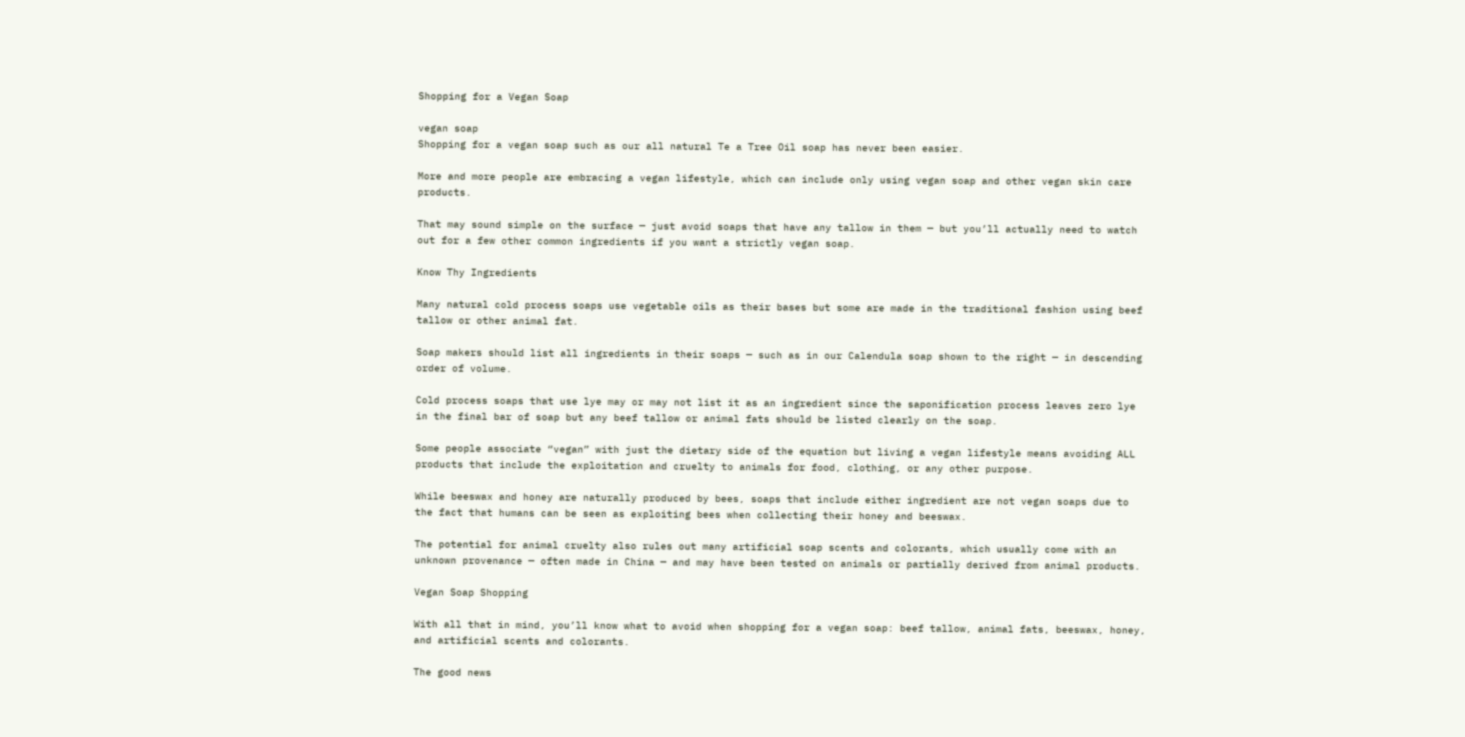Shopping for a Vegan Soap

vegan soap
Shopping for a vegan soap such as our all natural Te a Tree Oil soap has never been easier.

More and more people are embracing a vegan lifestyle, which can include only using vegan soap and other vegan skin care products.

That may sound simple on the surface — just avoid soaps that have any tallow in them — but you’ll actually need to watch out for a few other common ingredients if you want a strictly vegan soap.

Know Thy Ingredients

Many natural cold process soaps use vegetable oils as their bases but some are made in the traditional fashion using beef tallow or other animal fat.

Soap makers should list all ingredients in their soaps — such as in our Calendula soap shown to the right — in descending order of volume.

Cold process soaps that use lye may or may not list it as an ingredient since the saponification process leaves zero lye in the final bar of soap but any beef tallow or animal fats should be listed clearly on the soap.

Some people associate “vegan” with just the dietary side of the equation but living a vegan lifestyle means avoiding ALL products that include the exploitation and cruelty to animals for food, clothing, or any other purpose.

While beeswax and honey are naturally produced by bees, soaps that include either ingredient are not vegan soaps due to the fact that humans can be seen as exploiting bees when collecting their honey and beeswax.

The potential for animal cruelty also rules out many artificial soap scents and colorants, which usually come with an unknown provenance — often made in China — and may have been tested on animals or partially derived from animal products.

Vegan Soap Shopping

With all that in mind, you’ll know what to avoid when shopping for a vegan soap: beef tallow, animal fats, beeswax, honey, and artificial scents and colorants.

The good news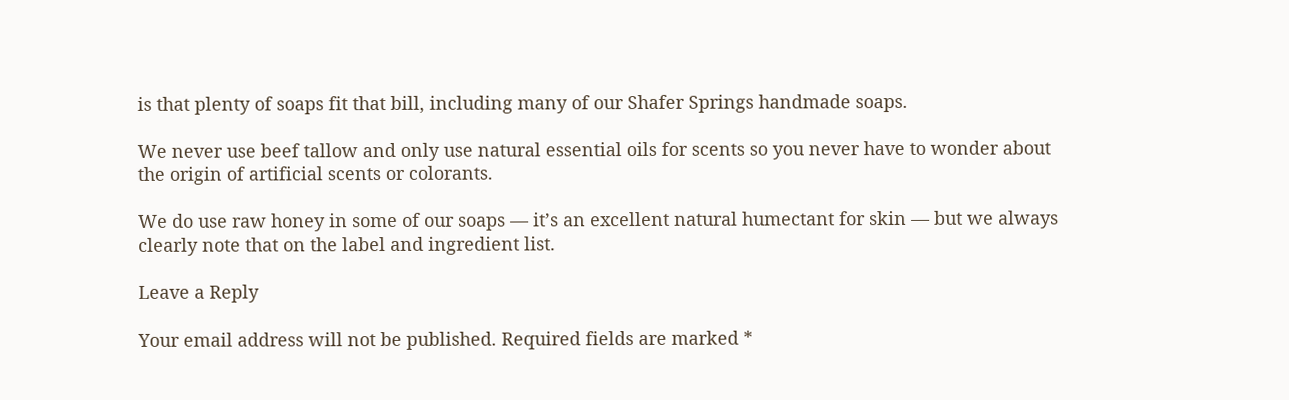is that plenty of soaps fit that bill, including many of our Shafer Springs handmade soaps.

We never use beef tallow and only use natural essential oils for scents so you never have to wonder about the origin of artificial scents or colorants.

We do use raw honey in some of our soaps — it’s an excellent natural humectant for skin — but we always clearly note that on the label and ingredient list.

Leave a Reply

Your email address will not be published. Required fields are marked *